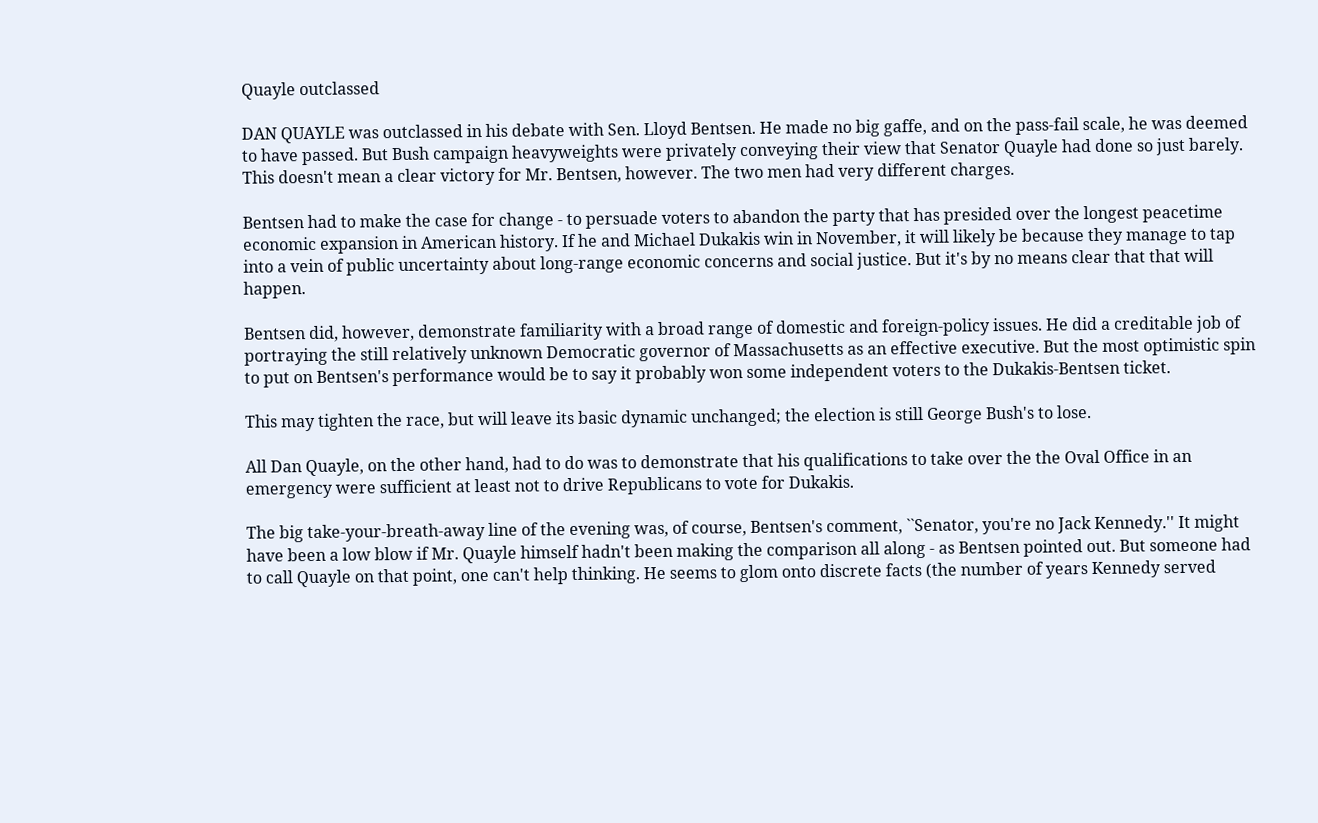Quayle outclassed

DAN QUAYLE was outclassed in his debate with Sen. Lloyd Bentsen. He made no big gaffe, and on the pass-fail scale, he was deemed to have passed. But Bush campaign heavyweights were privately conveying their view that Senator Quayle had done so just barely. This doesn't mean a clear victory for Mr. Bentsen, however. The two men had very different charges.

Bentsen had to make the case for change - to persuade voters to abandon the party that has presided over the longest peacetime economic expansion in American history. If he and Michael Dukakis win in November, it will likely be because they manage to tap into a vein of public uncertainty about long-range economic concerns and social justice. But it's by no means clear that that will happen.

Bentsen did, however, demonstrate familiarity with a broad range of domestic and foreign-policy issues. He did a creditable job of portraying the still relatively unknown Democratic governor of Massachusetts as an effective executive. But the most optimistic spin to put on Bentsen's performance would be to say it probably won some independent voters to the Dukakis-Bentsen ticket.

This may tighten the race, but will leave its basic dynamic unchanged; the election is still George Bush's to lose.

All Dan Quayle, on the other hand, had to do was to demonstrate that his qualifications to take over the the Oval Office in an emergency were sufficient at least not to drive Republicans to vote for Dukakis.

The big take-your-breath-away line of the evening was, of course, Bentsen's comment, ``Senator, you're no Jack Kennedy.'' It might have been a low blow if Mr. Quayle himself hadn't been making the comparison all along - as Bentsen pointed out. But someone had to call Quayle on that point, one can't help thinking. He seems to glom onto discrete facts (the number of years Kennedy served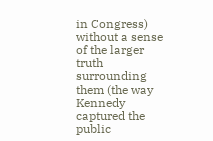in Congress) without a sense of the larger truth surrounding them (the way Kennedy captured the public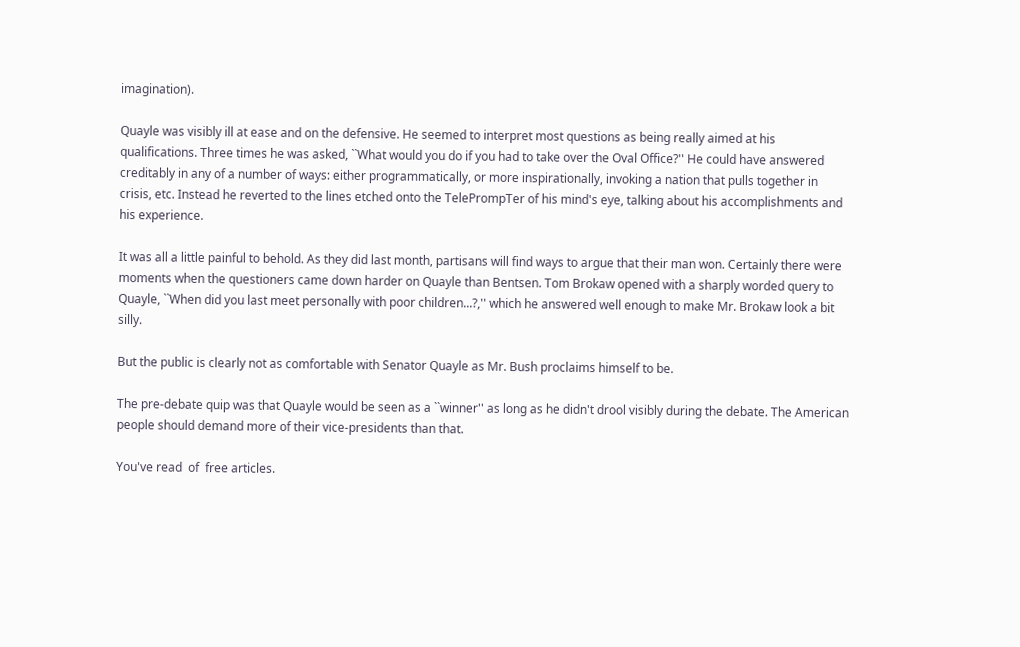imagination).

Quayle was visibly ill at ease and on the defensive. He seemed to interpret most questions as being really aimed at his qualifications. Three times he was asked, ``What would you do if you had to take over the Oval Office?'' He could have answered creditably in any of a number of ways: either programmatically, or more inspirationally, invoking a nation that pulls together in crisis, etc. Instead he reverted to the lines etched onto the TelePrompTer of his mind's eye, talking about his accomplishments and his experience.

It was all a little painful to behold. As they did last month, partisans will find ways to argue that their man won. Certainly there were moments when the questioners came down harder on Quayle than Bentsen. Tom Brokaw opened with a sharply worded query to Quayle, ``When did you last meet personally with poor children...?,'' which he answered well enough to make Mr. Brokaw look a bit silly.

But the public is clearly not as comfortable with Senator Quayle as Mr. Bush proclaims himself to be.

The pre-debate quip was that Quayle would be seen as a ``winner'' as long as he didn't drool visibly during the debate. The American people should demand more of their vice-presidents than that.

You've read  of  free articles.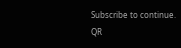Subscribe to continue.
QR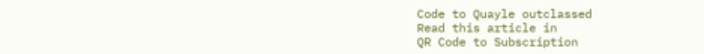Code to Quayle outclassed
Read this article in
QR Code to Subscription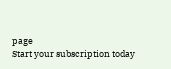page
Start your subscription today